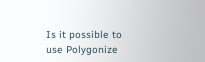Is it possible to use Polygonize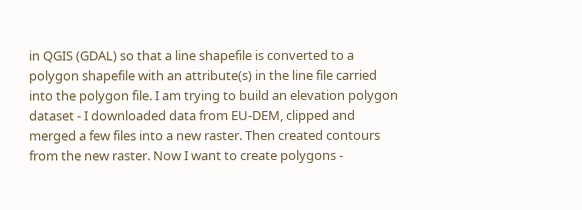in QGIS (GDAL) so that a line shapefile is converted to a polygon shapefile with an attribute(s) in the line file carried into the polygon file. I am trying to build an elevation polygon dataset - I downloaded data from EU-DEM, clipped and merged a few files into a new raster. Then created contours from the new raster. Now I want to create polygons -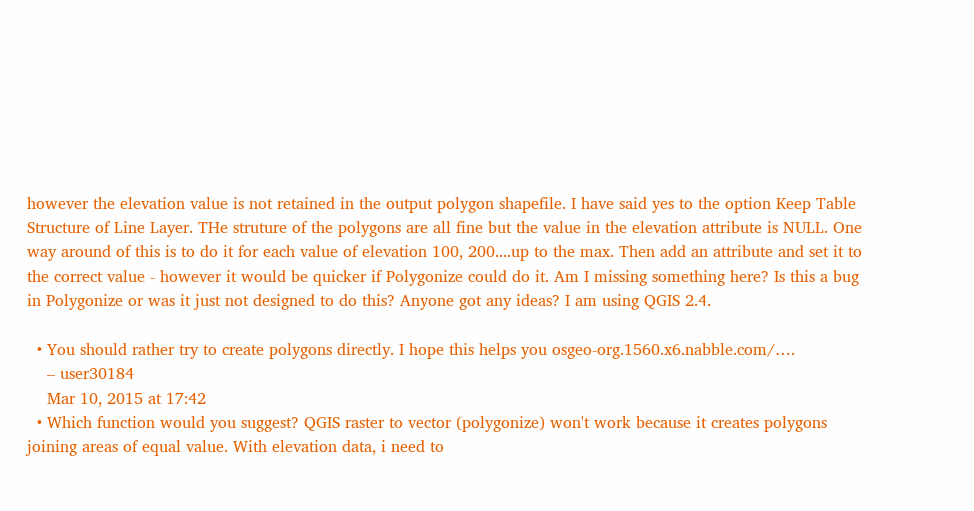however the elevation value is not retained in the output polygon shapefile. I have said yes to the option Keep Table Structure of Line Layer. THe struture of the polygons are all fine but the value in the elevation attribute is NULL. One way around of this is to do it for each value of elevation 100, 200....up to the max. Then add an attribute and set it to the correct value - however it would be quicker if Polygonize could do it. Am I missing something here? Is this a bug in Polygonize or was it just not designed to do this? Anyone got any ideas? I am using QGIS 2.4.

  • You should rather try to create polygons directly. I hope this helps you osgeo-org.1560.x6.nabble.com/….
    – user30184
    Mar 10, 2015 at 17:42
  • Which function would you suggest? QGIS raster to vector (polygonize) won't work because it creates polygons joining areas of equal value. With elevation data, i need to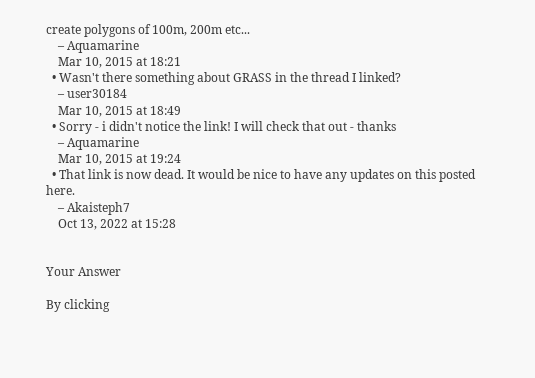create polygons of 100m, 200m etc...
    – Aquamarine
    Mar 10, 2015 at 18:21
  • Wasn't there something about GRASS in the thread I linked?
    – user30184
    Mar 10, 2015 at 18:49
  • Sorry - i didn't notice the link! I will check that out - thanks
    – Aquamarine
    Mar 10, 2015 at 19:24
  • That link is now dead. It would be nice to have any updates on this posted here.
    – Akaisteph7
    Oct 13, 2022 at 15:28


Your Answer

By clicking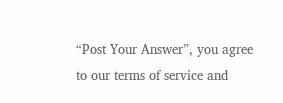“Post Your Answer”, you agree to our terms of service and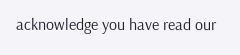acknowledge you have read our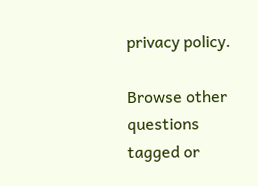privacy policy.

Browse other questions tagged or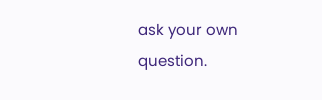ask your own question.